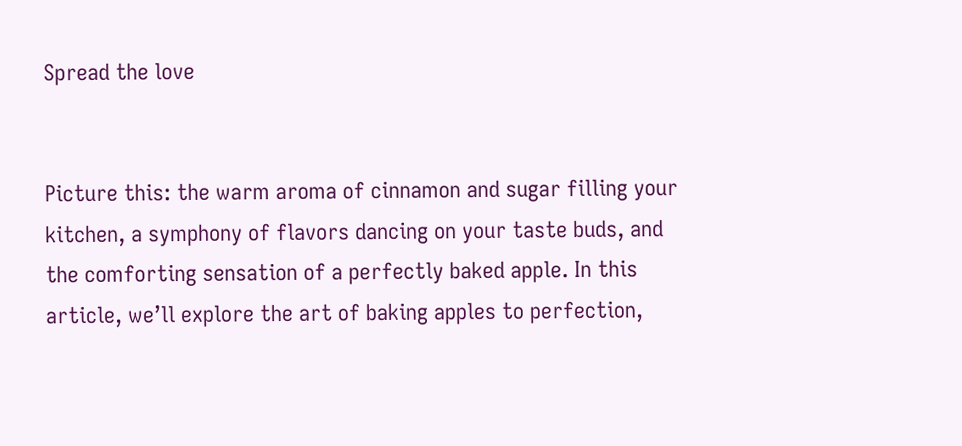Spread the love


Picture this: the warm aroma of cinnamon and sugar filling your kitchen, a symphony of flavors dancing on your taste buds, and the comforting sensation of a perfectly baked apple. In this article, we’ll explore the art of baking apples to perfection,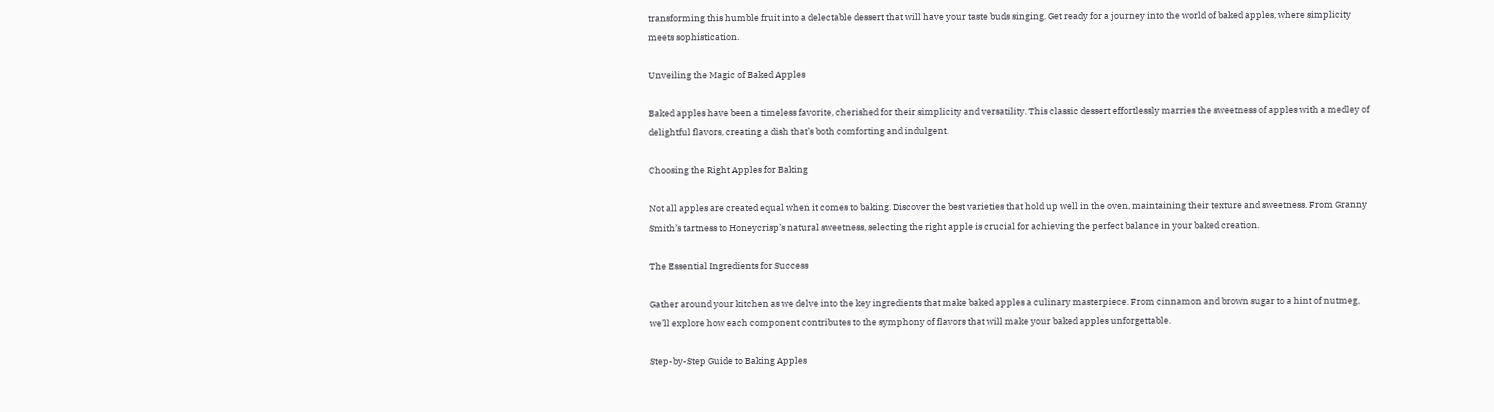transforming this humble fruit into a delectable dessert that will have your taste buds singing. Get ready for a journey into the world of baked apples, where simplicity meets sophistication.

Unveiling the Magic of Baked Apples

Baked apples have been a timeless favorite, cherished for their simplicity and versatility. This classic dessert effortlessly marries the sweetness of apples with a medley of delightful flavors, creating a dish that’s both comforting and indulgent.

Choosing the Right Apples for Baking

Not all apples are created equal when it comes to baking. Discover the best varieties that hold up well in the oven, maintaining their texture and sweetness. From Granny Smith’s tartness to Honeycrisp’s natural sweetness, selecting the right apple is crucial for achieving the perfect balance in your baked creation.

The Essential Ingredients for Success

Gather around your kitchen as we delve into the key ingredients that make baked apples a culinary masterpiece. From cinnamon and brown sugar to a hint of nutmeg, we’ll explore how each component contributes to the symphony of flavors that will make your baked apples unforgettable.

Step-by-Step Guide to Baking Apples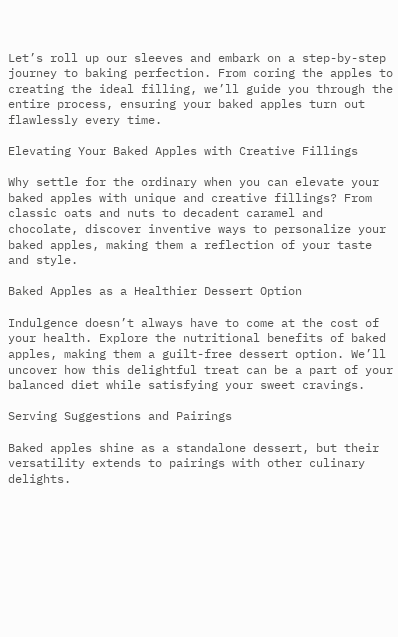Let’s roll up our sleeves and embark on a step-by-step journey to baking perfection. From coring the apples to creating the ideal filling, we’ll guide you through the entire process, ensuring your baked apples turn out flawlessly every time.

Elevating Your Baked Apples with Creative Fillings

Why settle for the ordinary when you can elevate your baked apples with unique and creative fillings? From classic oats and nuts to decadent caramel and chocolate, discover inventive ways to personalize your baked apples, making them a reflection of your taste and style.

Baked Apples as a Healthier Dessert Option

Indulgence doesn’t always have to come at the cost of your health. Explore the nutritional benefits of baked apples, making them a guilt-free dessert option. We’ll uncover how this delightful treat can be a part of your balanced diet while satisfying your sweet cravings.

Serving Suggestions and Pairings

Baked apples shine as a standalone dessert, but their versatility extends to pairings with other culinary delights.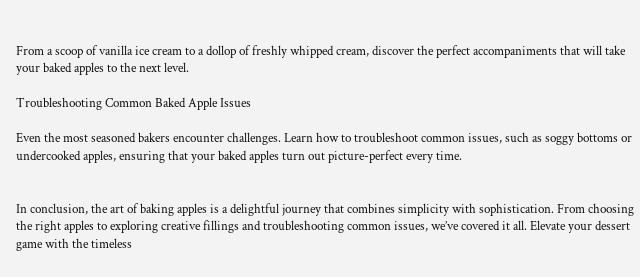From a scoop of vanilla ice cream to a dollop of freshly whipped cream, discover the perfect accompaniments that will take your baked apples to the next level.

Troubleshooting Common Baked Apple Issues

Even the most seasoned bakers encounter challenges. Learn how to troubleshoot common issues, such as soggy bottoms or undercooked apples, ensuring that your baked apples turn out picture-perfect every time.


In conclusion, the art of baking apples is a delightful journey that combines simplicity with sophistication. From choosing the right apples to exploring creative fillings and troubleshooting common issues, we’ve covered it all. Elevate your dessert game with the timeless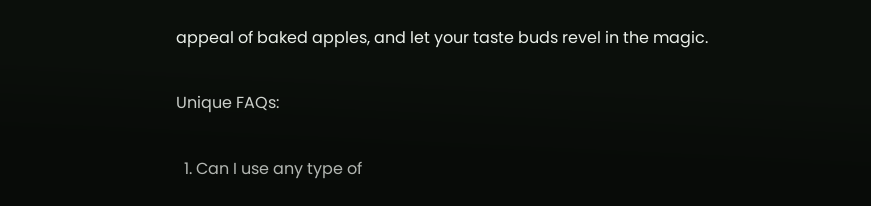appeal of baked apples, and let your taste buds revel in the magic.

Unique FAQs:

  1. Can I use any type of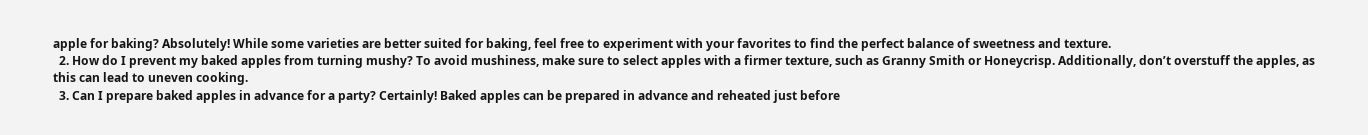apple for baking? Absolutely! While some varieties are better suited for baking, feel free to experiment with your favorites to find the perfect balance of sweetness and texture.
  2. How do I prevent my baked apples from turning mushy? To avoid mushiness, make sure to select apples with a firmer texture, such as Granny Smith or Honeycrisp. Additionally, don’t overstuff the apples, as this can lead to uneven cooking.
  3. Can I prepare baked apples in advance for a party? Certainly! Baked apples can be prepared in advance and reheated just before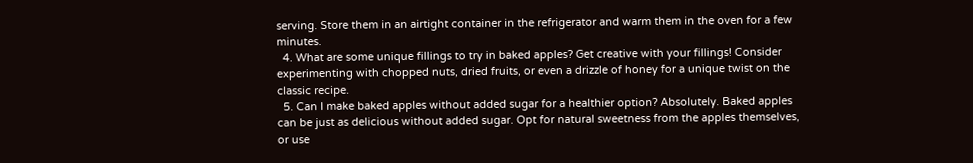serving. Store them in an airtight container in the refrigerator and warm them in the oven for a few minutes.
  4. What are some unique fillings to try in baked apples? Get creative with your fillings! Consider experimenting with chopped nuts, dried fruits, or even a drizzle of honey for a unique twist on the classic recipe.
  5. Can I make baked apples without added sugar for a healthier option? Absolutely. Baked apples can be just as delicious without added sugar. Opt for natural sweetness from the apples themselves, or use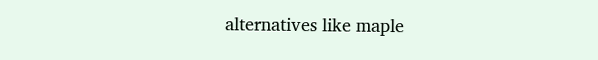alternatives like maple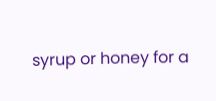syrup or honey for a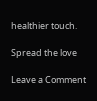healthier touch.

Spread the love

Leave a Comment